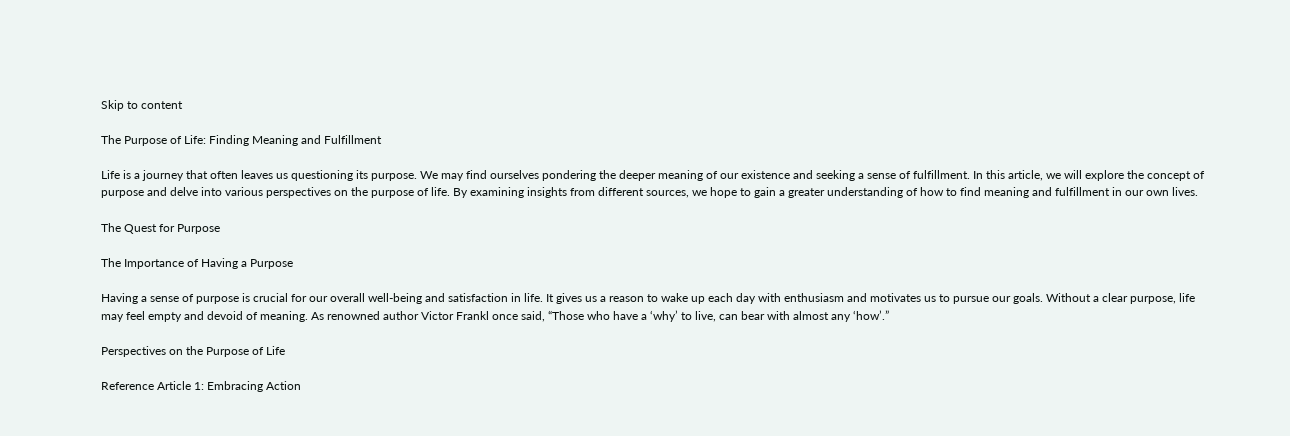Skip to content

The Purpose of Life: Finding Meaning and Fulfillment

Life is a journey that often leaves us questioning its purpose. We may find ourselves pondering the deeper meaning of our existence and seeking a sense of fulfillment. In this article, we will explore the concept of purpose and delve into various perspectives on the purpose of life. By examining insights from different sources, we hope to gain a greater understanding of how to find meaning and fulfillment in our own lives.

The Quest for Purpose

The Importance of Having a Purpose

Having a sense of purpose is crucial for our overall well-being and satisfaction in life. It gives us a reason to wake up each day with enthusiasm and motivates us to pursue our goals. Without a clear purpose, life may feel empty and devoid of meaning. As renowned author Victor Frankl once said, “Those who have a ‘why’ to live, can bear with almost any ‘how’.”

Perspectives on the Purpose of Life

Reference Article 1: Embracing Action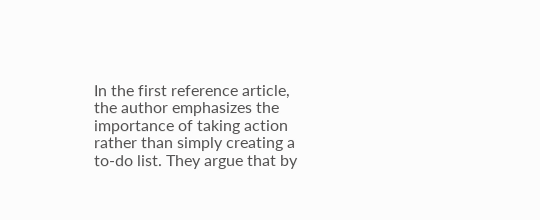In the first reference article, the author emphasizes the importance of taking action rather than simply creating a to-do list. They argue that by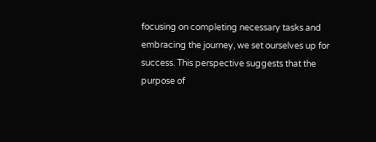focusing on completing necessary tasks and embracing the journey, we set ourselves up for success. This perspective suggests that the purpose of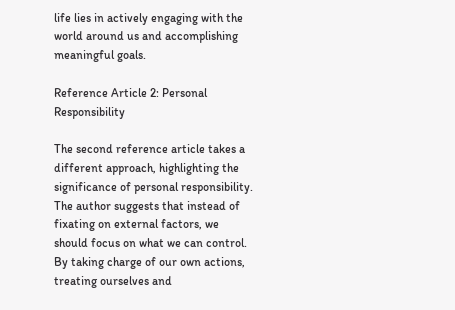life lies in actively engaging with the world around us and accomplishing meaningful goals.

Reference Article 2: Personal Responsibility

The second reference article takes a different approach, highlighting the significance of personal responsibility. The author suggests that instead of fixating on external factors, we should focus on what we can control. By taking charge of our own actions, treating ourselves and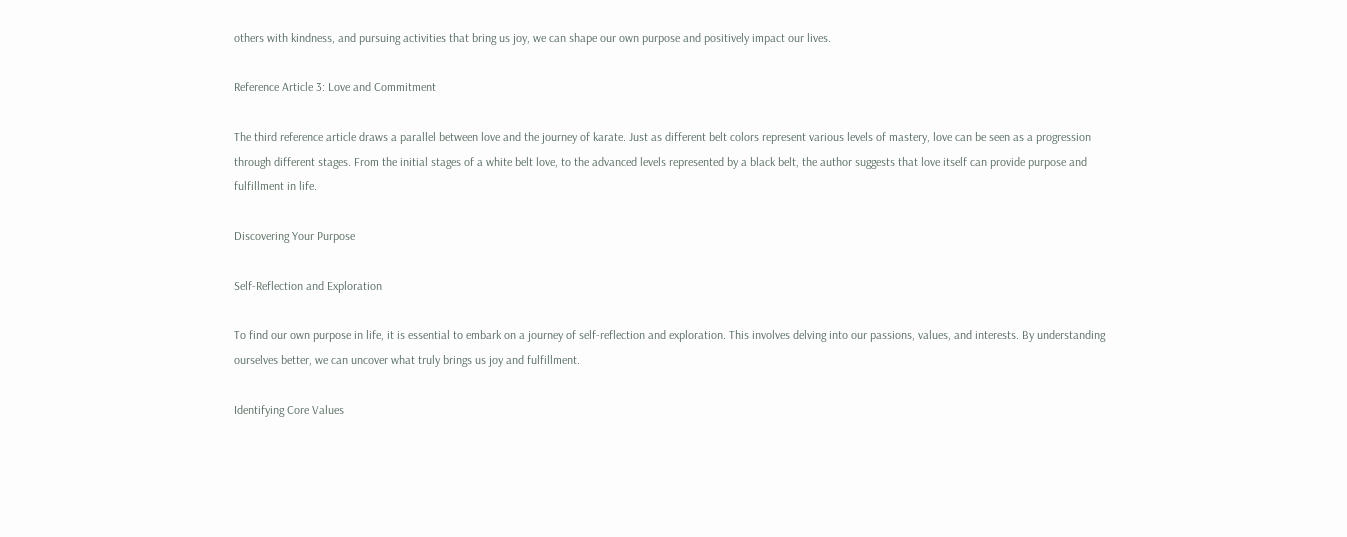others with kindness, and pursuing activities that bring us joy, we can shape our own purpose and positively impact our lives.

Reference Article 3: Love and Commitment

The third reference article draws a parallel between love and the journey of karate. Just as different belt colors represent various levels of mastery, love can be seen as a progression through different stages. From the initial stages of a white belt love, to the advanced levels represented by a black belt, the author suggests that love itself can provide purpose and fulfillment in life.

Discovering Your Purpose

Self-Reflection and Exploration

To find our own purpose in life, it is essential to embark on a journey of self-reflection and exploration. This involves delving into our passions, values, and interests. By understanding ourselves better, we can uncover what truly brings us joy and fulfillment.

Identifying Core Values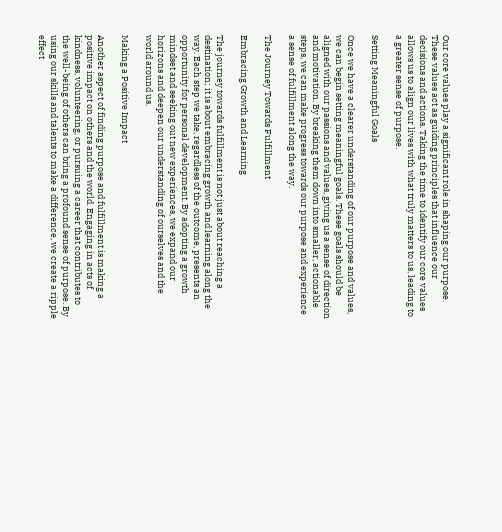Our core values play a significant role in shaping our purpose. These values act as guiding principles that influence our decisions and actions. Taking the time to identify our core values allows us to align our lives with what truly matters to us, leading to a greater sense of purpose.

Setting Meaningful Goals

Once we have a clearer understanding of our purpose and values, we can begin setting meaningful goals. These goals should be aligned with our passions and values, giving us a sense of direction and motivation. By breaking them down into smaller, actionable steps, we can make progress towards our purpose and experience a sense of fulfillment along the way.

The Journey Towards Fulfillment

Embracing Growth and Learning

The journey towards fulfillment is not just about reaching a destination; it is about embracing growth and learning along the way. Each step we take, regardless of the outcome, presents an opportunity for personal development. By adopting a growth mindset and seeking out new experiences, we expand our horizons and deepen our understanding of ourselves and the world around us.

Making a Positive Impact

Another aspect of finding purpose and fulfillment is making a positive impact on others and the world. Engaging in acts of kindness, volunteering, or pursuing a career that contributes to the well-being of others can bring a profound sense of purpose. By using our skills and talents to make a difference, we create a ripple effect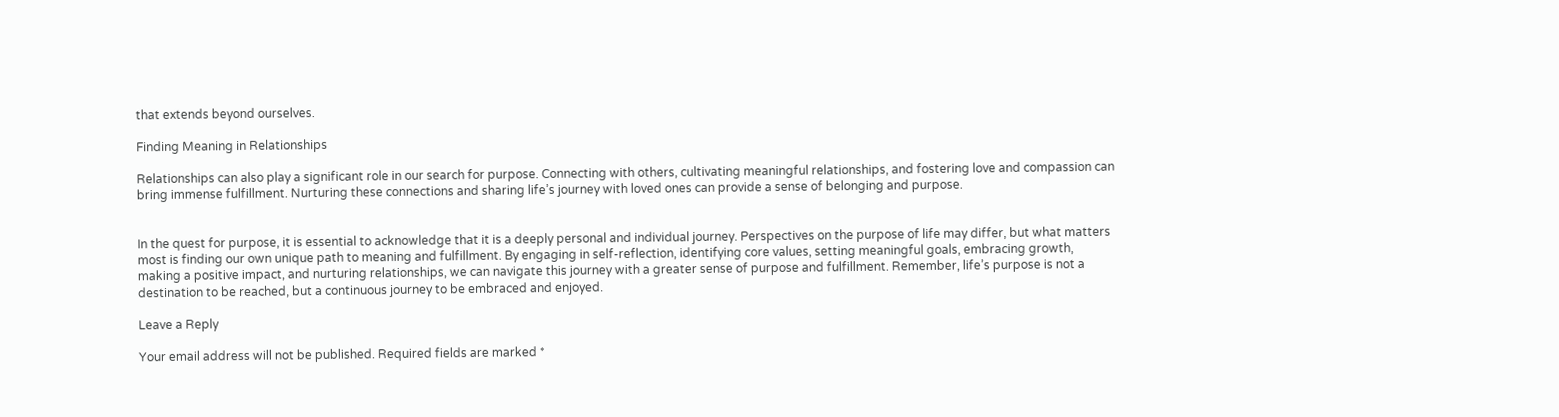that extends beyond ourselves.

Finding Meaning in Relationships

Relationships can also play a significant role in our search for purpose. Connecting with others, cultivating meaningful relationships, and fostering love and compassion can bring immense fulfillment. Nurturing these connections and sharing life’s journey with loved ones can provide a sense of belonging and purpose.


In the quest for purpose, it is essential to acknowledge that it is a deeply personal and individual journey. Perspectives on the purpose of life may differ, but what matters most is finding our own unique path to meaning and fulfillment. By engaging in self-reflection, identifying core values, setting meaningful goals, embracing growth, making a positive impact, and nurturing relationships, we can navigate this journey with a greater sense of purpose and fulfillment. Remember, life’s purpose is not a destination to be reached, but a continuous journey to be embraced and enjoyed.

Leave a Reply

Your email address will not be published. Required fields are marked *